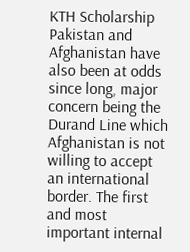KTH Scholarship Pakistan and Afghanistan have also been at odds since long, major concern being the Durand Line which Afghanistan is not willing to accept an international border. The first and most important internal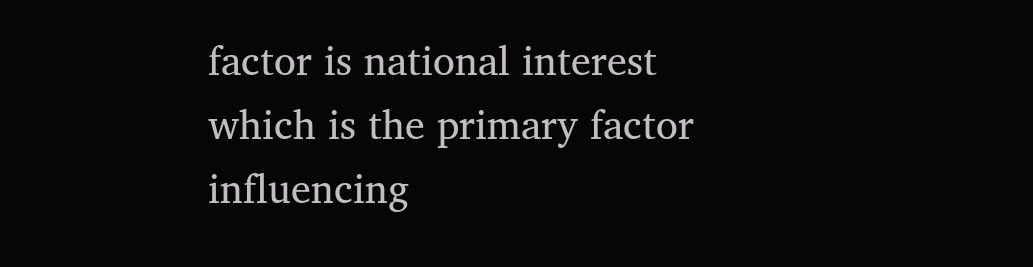factor is national interest which is the primary factor influencing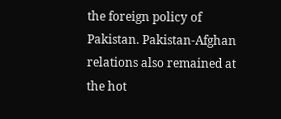the foreign policy of Pakistan. Pakistan-Afghan relations also remained at the hot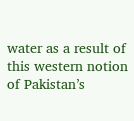water as a result of this western notion of Pakistan’s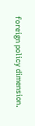foreign policy dimension.